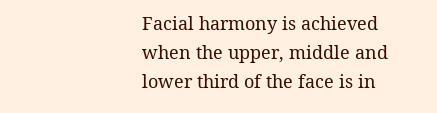Facial harmony is achieved when the upper, middle and lower third of the face is in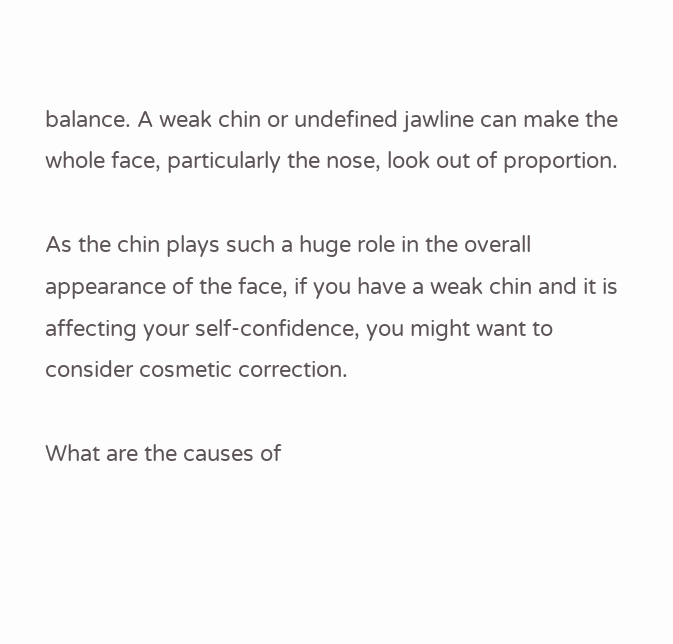balance. A weak chin or undefined jawline can make the whole face, particularly the nose, look out of proportion.

As the chin plays such a huge role in the overall appearance of the face, if you have a weak chin and it is affecting your self-confidence, you might want to consider cosmetic correction.

What are the causes of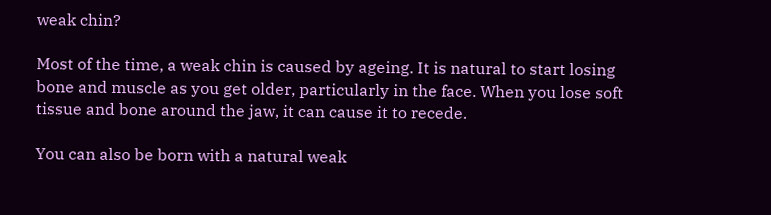weak chin?

Most of the time, a weak chin is caused by ageing. It is natural to start losing bone and muscle as you get older, particularly in the face. When you lose soft tissue and bone around the jaw, it can cause it to recede.

You can also be born with a natural weak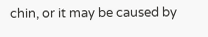chin, or it may be caused by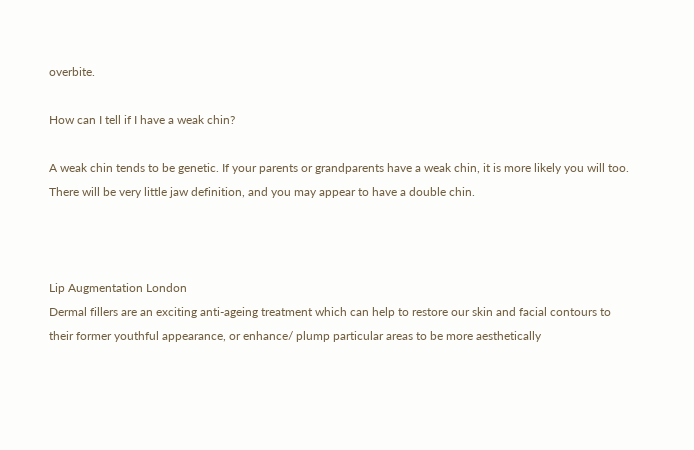overbite.

How can I tell if I have a weak chin?

A weak chin tends to be genetic. If your parents or grandparents have a weak chin, it is more likely you will too. There will be very little jaw definition, and you may appear to have a double chin.



Lip Augmentation London
Dermal fillers are an exciting anti-ageing treatment which can help to restore our skin and facial contours to their former youthful appearance, or enhance/ plump particular areas to be more aesthetically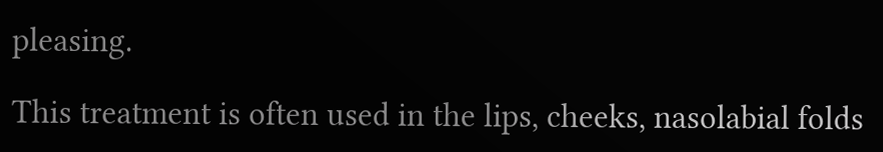pleasing.

This treatment is often used in the lips, cheeks, nasolabial folds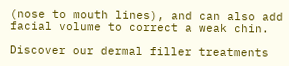(nose to mouth lines), and can also add facial volume to correct a weak chin.

Discover our dermal filler treatments